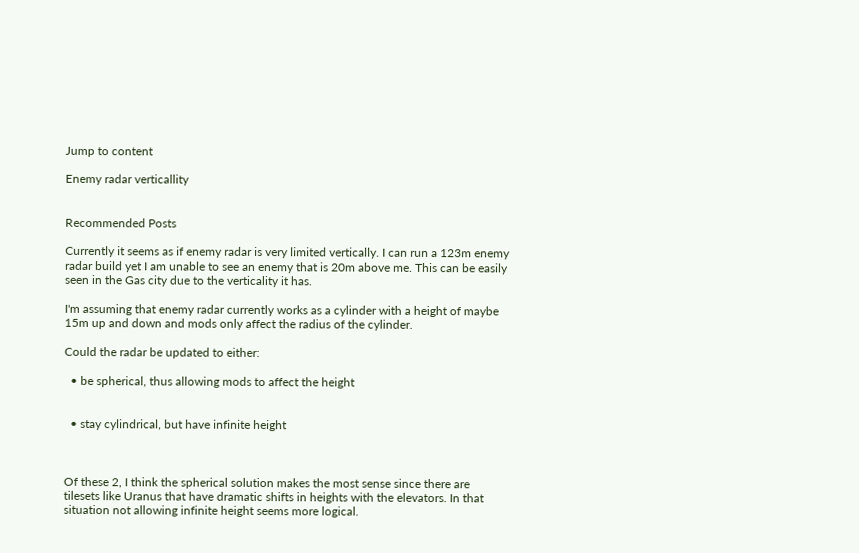Jump to content

Enemy radar verticallity


Recommended Posts

Currently it seems as if enemy radar is very limited vertically. I can run a 123m enemy radar build yet I am unable to see an enemy that is 20m above me. This can be easily seen in the Gas city due to the verticality it has.

I'm assuming that enemy radar currently works as a cylinder with a height of maybe 15m up and down and mods only affect the radius of the cylinder.

Could the radar be updated to either:

  • be spherical, thus allowing mods to affect the height


  • stay cylindrical, but have infinite height



Of these 2, I think the spherical solution makes the most sense since there are tilesets like Uranus that have dramatic shifts in heights with the elevators. In that situation not allowing infinite height seems more logical.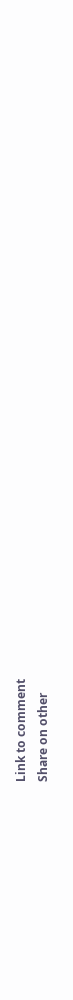Link to comment
Share on other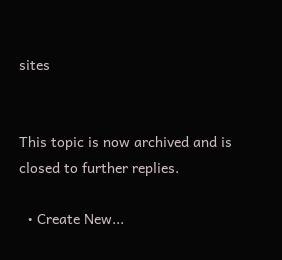sites


This topic is now archived and is closed to further replies.

  • Create New...